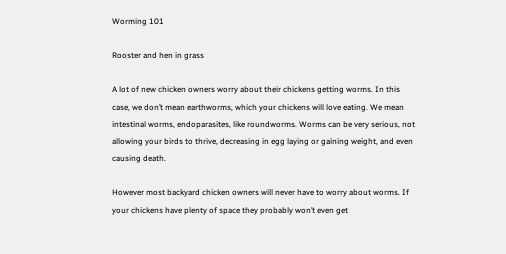Worming 101

Rooster and hen in grass

A lot of new chicken owners worry about their chickens getting worms. In this case, we don’t mean earthworms, which your chickens will love eating. We mean intestinal worms, endoparasites, like roundworms. Worms can be very serious, not allowing your birds to thrive, decreasing in egg laying or gaining weight, and even causing death.

However most backyard chicken owners will never have to worry about worms. If your chickens have plenty of space they probably won’t even get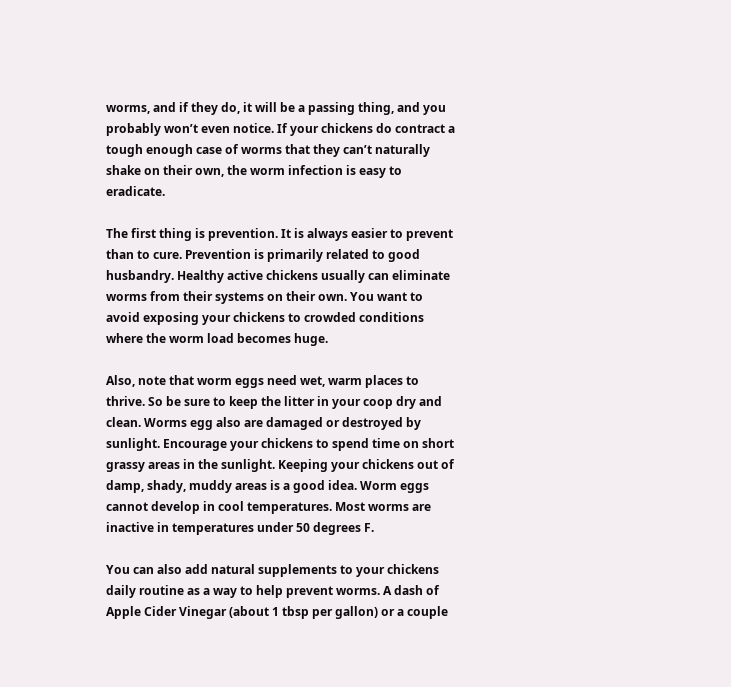worms, and if they do, it will be a passing thing, and you probably won’t even notice. If your chickens do contract a tough enough case of worms that they can’t naturally shake on their own, the worm infection is easy to eradicate.

The first thing is prevention. It is always easier to prevent than to cure. Prevention is primarily related to good husbandry. Healthy active chickens usually can eliminate worms from their systems on their own. You want to avoid exposing your chickens to crowded conditions where the worm load becomes huge.

Also, note that worm eggs need wet, warm places to thrive. So be sure to keep the litter in your coop dry and clean. Worms egg also are damaged or destroyed by sunlight. Encourage your chickens to spend time on short grassy areas in the sunlight. Keeping your chickens out of damp, shady, muddy areas is a good idea. Worm eggs cannot develop in cool temperatures. Most worms are inactive in temperatures under 50 degrees F.

You can also add natural supplements to your chickens daily routine as a way to help prevent worms. A dash of Apple Cider Vinegar (about 1 tbsp per gallon) or a couple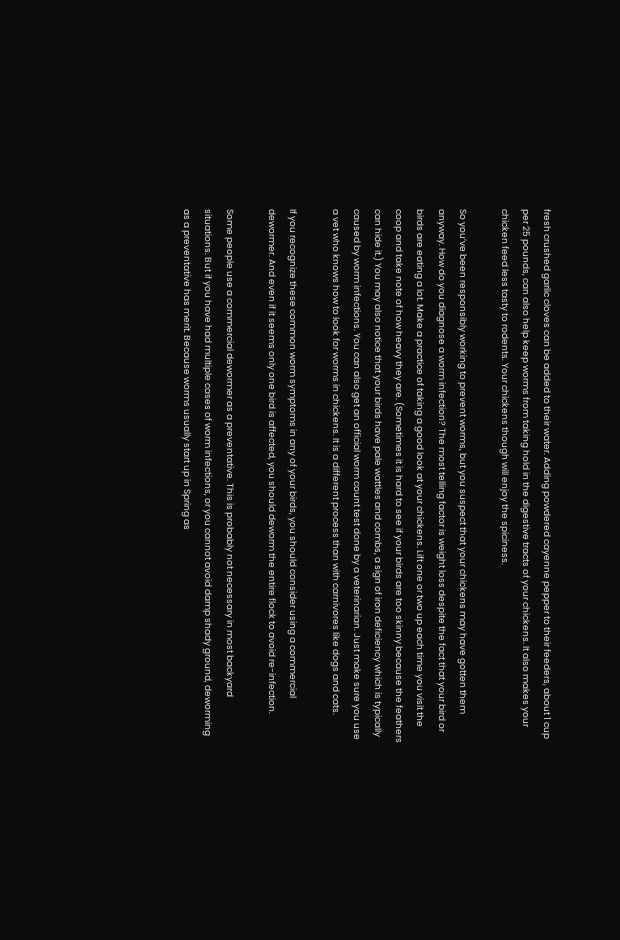fresh crushed garlic cloves can be added to their water. Adding powdered cayenne pepper to their feeders, about 1 cup per 25 pounds, can also help keep worms from taking hold in the digestive tracts of your chickens. It also makes your chicken feed less tasty to rodents. Your chickens though will enjoy the spiciness.

So you’ve been responsibly working to prevent worms, but you suspect that your chickens may have gotten them anyway. How do you diagnose a worm infection? The most telling factor is weight loss despite the fact that your bird or birds are eating a lot. Make a practice of taking a good look at your chickens. Lift one or two up each time you visit the coop and take note of how heavy they are. (Sometimes it is hard to see if your birds are too skinny because the feathers can hide it.) You may also notice that your birds have pale wattles and combs, a sign of iron deficiency which is typically caused by worm infections. You can also get an official worm count test done by a veterinarian. Just make sure you use a vet who knows how to look for worms in chickens. It is a different process than with carnivores like dogs and cats.

If you recognize these common worm symptoms in any of your birds, you should consider using a commercial dewormer. And even if it seems only one bird is affected, you should deworm the entire flock to avoid re-infection.

Some people use a commercial dewormer as a preventative. This is probably not necessary in most backyard situations. But if you have had multiple cases of worm infections, or you cannot avoid damp shady ground, deworming as a preventative has merit. Because worms usually start up in Spring as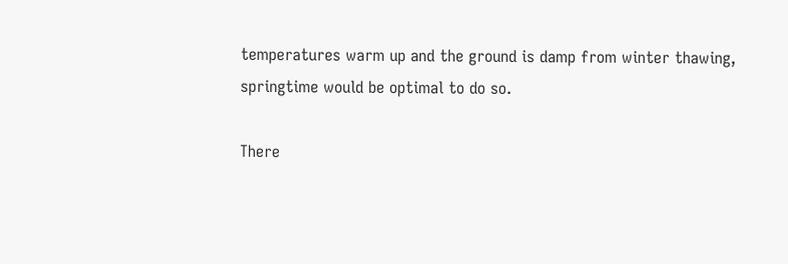temperatures warm up and the ground is damp from winter thawing, springtime would be optimal to do so.

There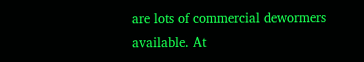are lots of commercial dewormers available. At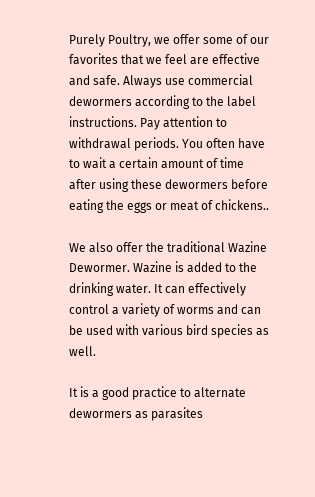Purely Poultry, we offer some of our favorites that we feel are effective and safe. Always use commercial dewormers according to the label instructions. Pay attention to withdrawal periods. You often have to wait a certain amount of time after using these dewormers before eating the eggs or meat of chickens..

We also offer the traditional Wazine Dewormer. Wazine is added to the drinking water. It can effectively control a variety of worms and can be used with various bird species as well.

It is a good practice to alternate dewormers as parasites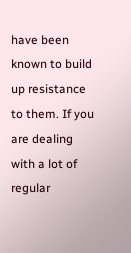have been known to build up resistance to them. If you are dealing with a lot of regular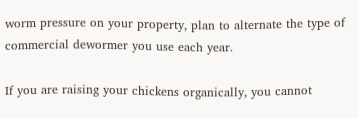worm pressure on your property, plan to alternate the type of commercial dewormer you use each year.

If you are raising your chickens organically, you cannot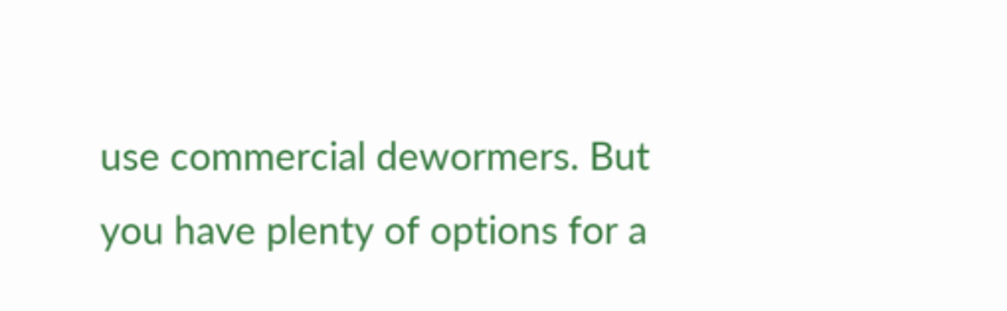use commercial dewormers. But you have plenty of options for a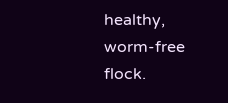healthy, worm-free flock.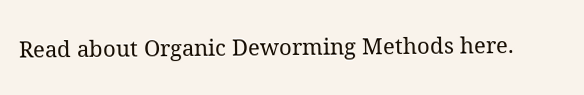Read about Organic Deworming Methods here.